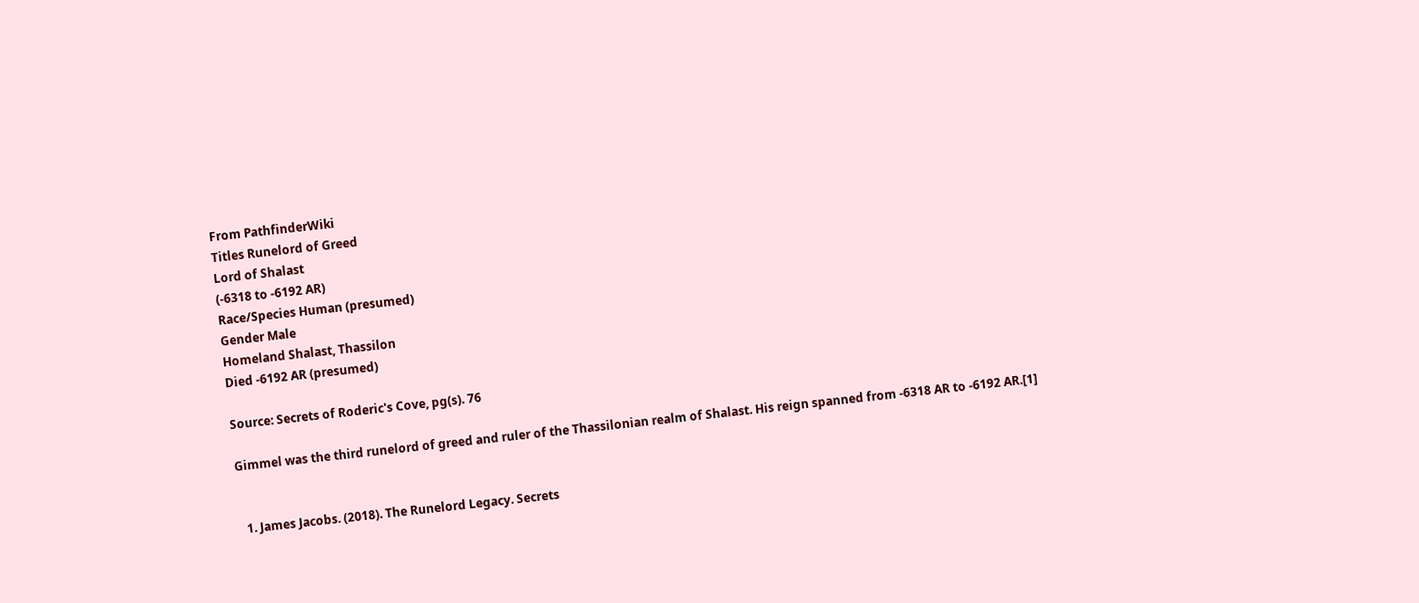From PathfinderWiki
Titles Runelord of Greed
Lord of Shalast
(-6318 to -6192 AR)
Race/Species Human (presumed)
Gender Male
Homeland Shalast, Thassilon
Died -6192 AR (presumed)

Source: Secrets of Roderic's Cove, pg(s). 76

Gimmel was the third runelord of greed and ruler of the Thassilonian realm of Shalast. His reign spanned from -6318 AR to -6192 AR.[1]


  1. James Jacobs. (2018). The Runelord Legacy. Secrets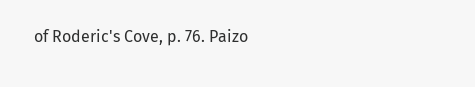of Roderic's Cove, p. 76. Paizo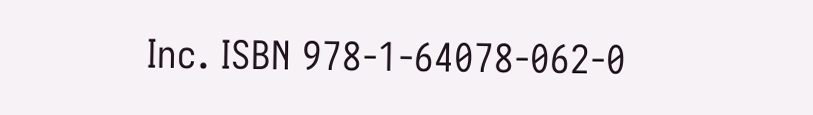Inc. ISBN 978-1-64078-062-0